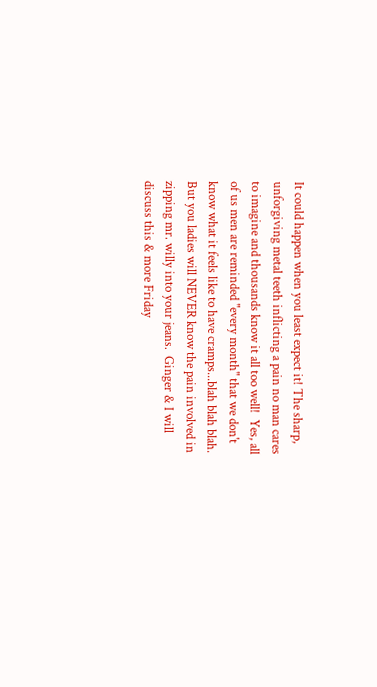It could happen when you least expect it! The sharp, unforgiving metal teeth inflicting a pain no man cares to imagine and thousands know it all too well!  Yes, all of us men are reminded "every month" that we don't know what it feels like to have cramps...blah blah blah.  But you ladies will NEVER know the pain involved in zipping mr. willy into your jeans.  Ginger & I will discuss this & more Friday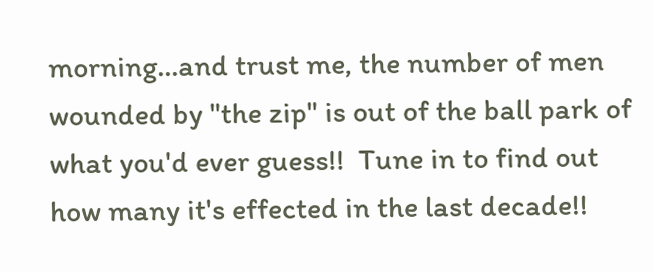morning...and trust me, the number of men wounded by "the zip" is out of the ball park of what you'd ever guess!!  Tune in to find out how many it's effected in the last decade!!